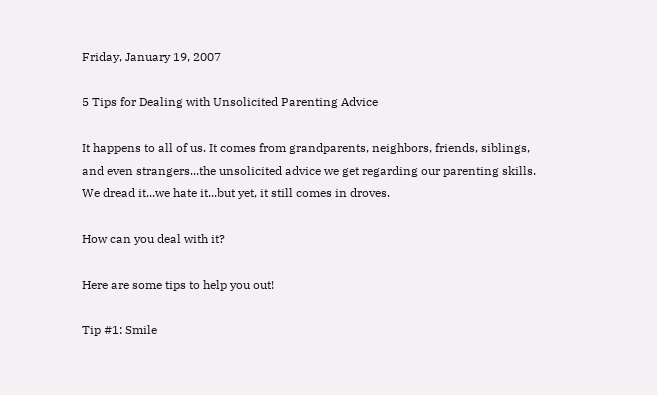Friday, January 19, 2007

5 Tips for Dealing with Unsolicited Parenting Advice

It happens to all of us. It comes from grandparents, neighbors, friends, siblings, and even strangers...the unsolicited advice we get regarding our parenting skills. We dread it...we hate it...but yet, it still comes in droves.

How can you deal with it?

Here are some tips to help you out!

Tip #1: Smile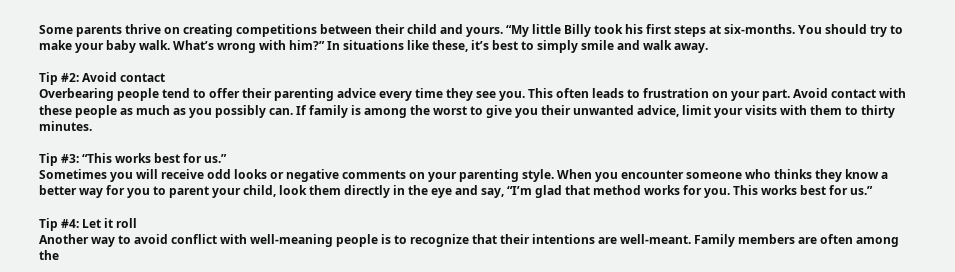Some parents thrive on creating competitions between their child and yours. “My little Billy took his first steps at six-months. You should try to make your baby walk. What’s wrong with him?” In situations like these, it’s best to simply smile and walk away.

Tip #2: Avoid contact
Overbearing people tend to offer their parenting advice every time they see you. This often leads to frustration on your part. Avoid contact with these people as much as you possibly can. If family is among the worst to give you their unwanted advice, limit your visits with them to thirty minutes.

Tip #3: “This works best for us.”
Sometimes you will receive odd looks or negative comments on your parenting style. When you encounter someone who thinks they know a better way for you to parent your child, look them directly in the eye and say, “I’m glad that method works for you. This works best for us.”

Tip #4: Let it roll
Another way to avoid conflict with well-meaning people is to recognize that their intentions are well-meant. Family members are often among the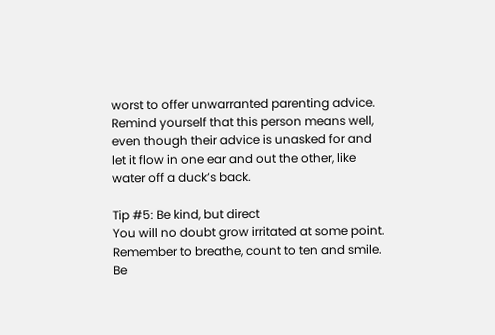worst to offer unwarranted parenting advice. Remind yourself that this person means well, even though their advice is unasked for and let it flow in one ear and out the other, like water off a duck’s back.

Tip #5: Be kind, but direct
You will no doubt grow irritated at some point. Remember to breathe, count to ten and smile. Be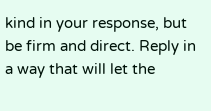kind in your response, but be firm and direct. Reply in a way that will let the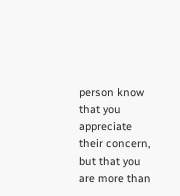person know that you appreciate their concern, but that you are more than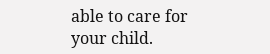able to care for your child.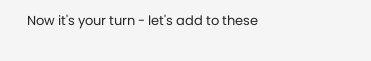Now it's your turn - let's add to these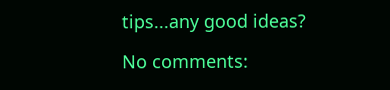tips...any good ideas?

No comments: